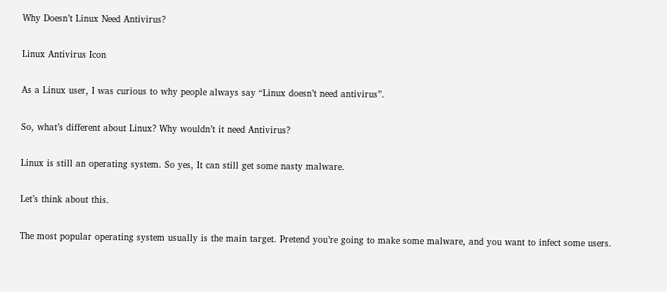Why Doesn’t Linux Need Antivirus?

Linux Antivirus Icon

As a Linux user, I was curious to why people always say “Linux doesn’t need antivirus”.

So, what’s different about Linux? Why wouldn’t it need Antivirus?

Linux is still an operating system. So yes, It can still get some nasty malware.

Let’s think about this.

The most popular operating system usually is the main target. Pretend you’re going to make some malware, and you want to infect some users.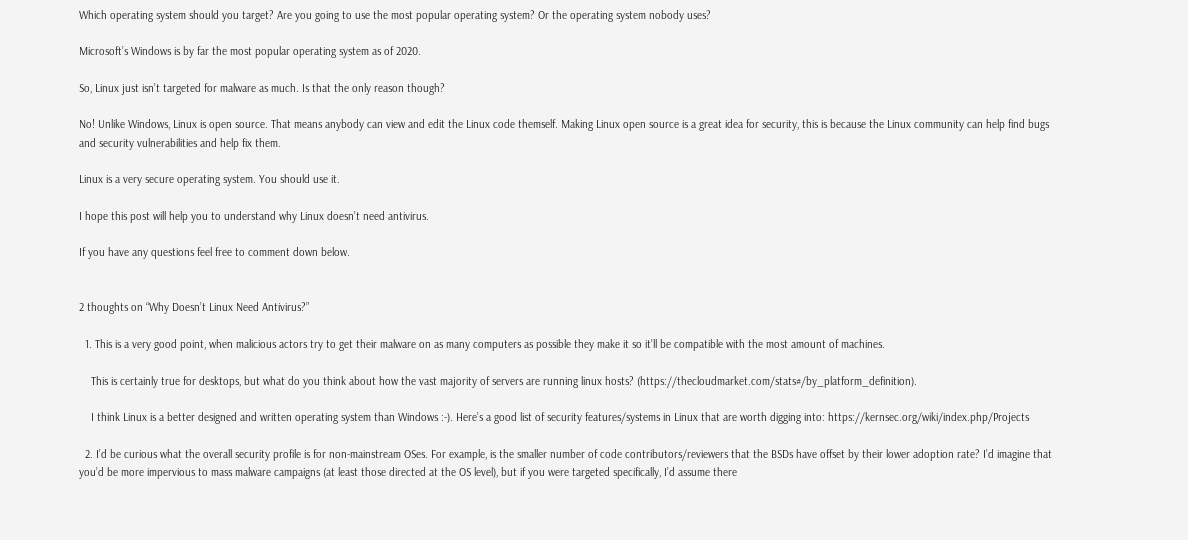Which operating system should you target? Are you going to use the most popular operating system? Or the operating system nobody uses?

Microsoft’s Windows is by far the most popular operating system as of 2020.

So, Linux just isn’t targeted for malware as much. Is that the only reason though?

No! Unlike Windows, Linux is open source. That means anybody can view and edit the Linux code themself. Making Linux open source is a great idea for security, this is because the Linux community can help find bugs and security vulnerabilities and help fix them.

Linux is a very secure operating system. You should use it.

I hope this post will help you to understand why Linux doesn’t need antivirus.

If you have any questions feel free to comment down below.


2 thoughts on “Why Doesn’t Linux Need Antivirus?”

  1. This is a very good point, when malicious actors try to get their malware on as many computers as possible they make it so it’ll be compatible with the most amount of machines.

    This is certainly true for desktops, but what do you think about how the vast majority of servers are running linux hosts? (https://thecloudmarket.com/stats#/by_platform_definition).

    I think Linux is a better designed and written operating system than Windows :-). Here’s a good list of security features/systems in Linux that are worth digging into: https://kernsec.org/wiki/index.php/Projects

  2. I’d be curious what the overall security profile is for non-mainstream OSes. For example, is the smaller number of code contributors/reviewers that the BSDs have offset by their lower adoption rate? I’d imagine that you’d be more impervious to mass malware campaigns (at least those directed at the OS level), but if you were targeted specifically, I’d assume there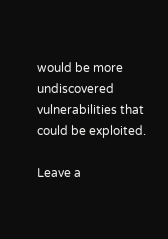would be more undiscovered vulnerabilities that could be exploited.

Leave a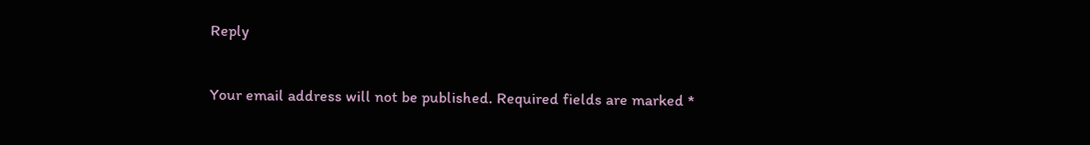Reply

Your email address will not be published. Required fields are marked *